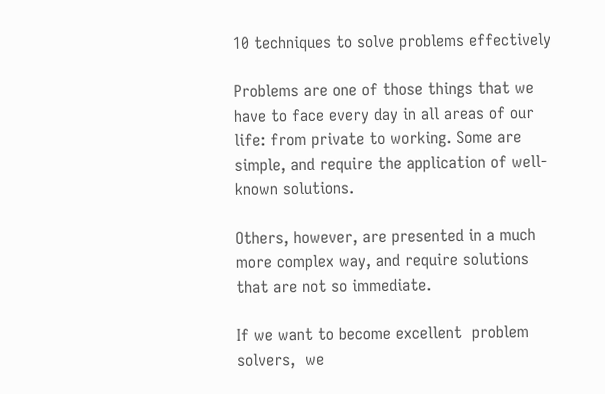10 techniques to solve problems effectively

Problems are one of those things that we have to face every day in all areas of our life: from private to working. Some are simple, and require the application of well-known solutions.

Others, however, are presented in a much more complex way, and require solutions that are not so immediate.

If we want to become excellent  problem solvers,  we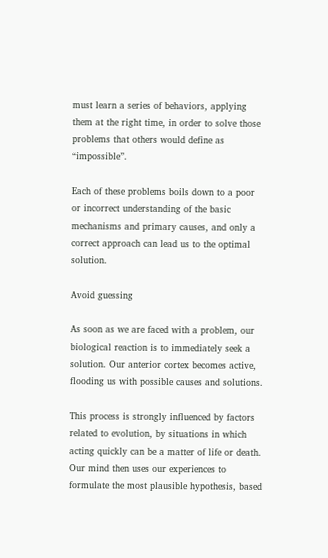must learn a series of behaviors, applying them at the right time, in order to solve those problems that others would define as “impossible”.

Each of these problems boils down to a poor or incorrect understanding of the basic mechanisms and primary causes, and only a correct approach can lead us to the optimal solution.

Avoid guessing

As soon as we are faced with a problem, our biological reaction is to immediately seek a solution. Our anterior cortex becomes active, flooding us with possible causes and solutions.

This process is strongly influenced by factors related to evolution, by situations in which acting quickly can be a matter of life or death. Our mind then uses our experiences to formulate the most plausible hypothesis, based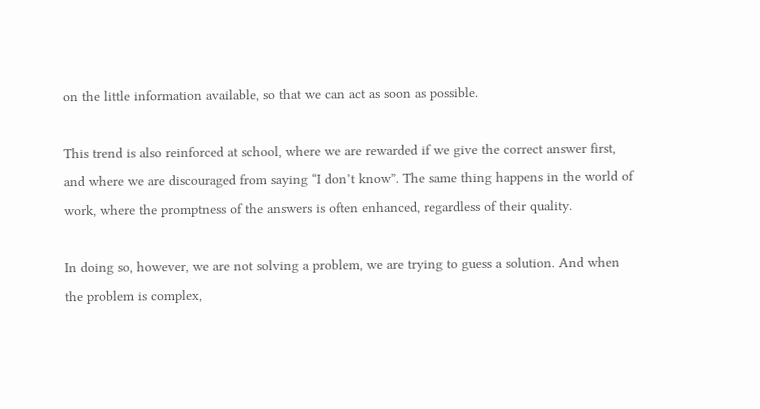on the little information available, so that we can act as soon as possible.

This trend is also reinforced at school, where we are rewarded if we give the correct answer first, and where we are discouraged from saying “I don’t know”. The same thing happens in the world of work, where the promptness of the answers is often enhanced, regardless of their quality.

In doing so, however, we are not solving a problem, we are trying to guess a solution. And when the problem is complex,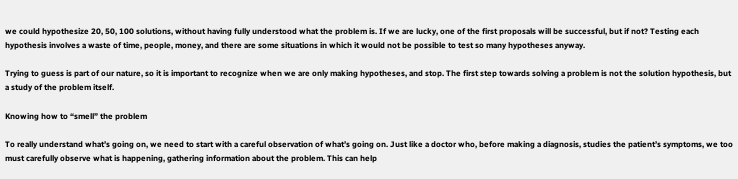we could hypothesize 20, 50, 100 solutions, without having fully understood what the problem is. If we are lucky, one of the first proposals will be successful, but if not? Testing each hypothesis involves a waste of time, people, money, and there are some situations in which it would not be possible to test so many hypotheses anyway.

Trying to guess is part of our nature, so it is important to recognize when we are only making hypotheses, and stop. The first step towards solving a problem is not the solution hypothesis, but a study of the problem itself.

Knowing how to “smell” the problem

To really understand what’s going on, we need to start with a careful observation of what’s going on. Just like a doctor who, before making a diagnosis, studies the patient’s symptoms, we too must carefully observe what is happening, gathering information about the problem. This can help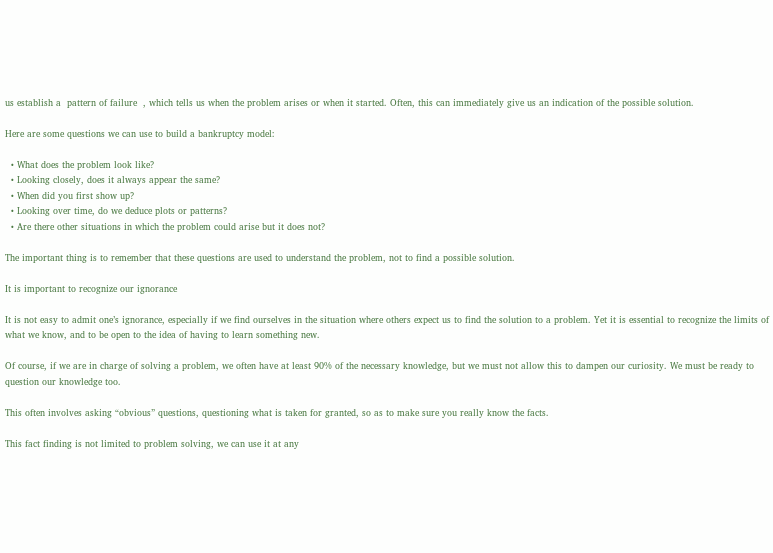us establish a  pattern of failure  , which tells us when the problem arises or when it started. Often, this can immediately give us an indication of the possible solution.

Here are some questions we can use to build a bankruptcy model:

  • What does the problem look like?
  • Looking closely, does it always appear the same?
  • When did you first show up?
  • Looking over time, do we deduce plots or patterns?
  • Are there other situations in which the problem could arise but it does not?

The important thing is to remember that these questions are used to understand the problem, not to find a possible solution.

It is important to recognize our ignorance

It is not easy to admit one’s ignorance, especially if we find ourselves in the situation where others expect us to find the solution to a problem. Yet it is essential to recognize the limits of what we know, and to be open to the idea of having to learn something new.

Of course, if we are in charge of solving a problem, we often have at least 90% of the necessary knowledge, but we must not allow this to dampen our curiosity. We must be ready to question our knowledge too.

This often involves asking “obvious” questions, questioning what is taken for granted, so as to make sure you really know the facts.

This fact finding is not limited to problem solving, we can use it at any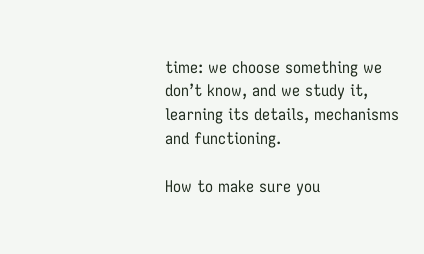time: we choose something we don’t know, and we study it, learning its details, mechanisms and functioning.

How to make sure you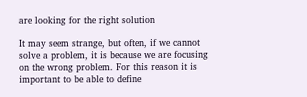are looking for the right solution

It may seem strange, but often, if we cannot solve a problem, it is because we are focusing on the wrong problem. For this reason it is important to be able to define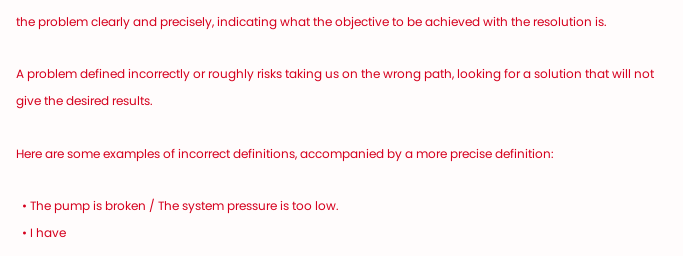the problem clearly and precisely, indicating what the objective to be achieved with the resolution is.

A problem defined incorrectly or roughly risks taking us on the wrong path, looking for a solution that will not give the desired results.

Here are some examples of incorrect definitions, accompanied by a more precise definition:

  • The pump is broken / The system pressure is too low.
  • I have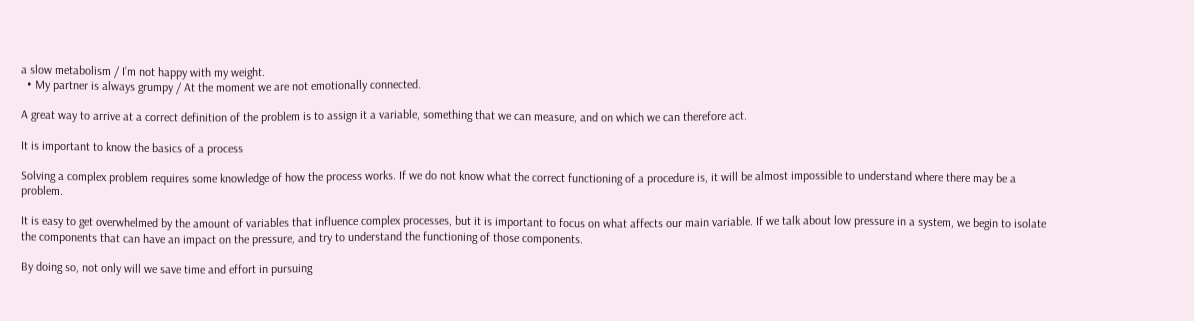a slow metabolism / I’m not happy with my weight.
  • My partner is always grumpy / At the moment we are not emotionally connected.

A great way to arrive at a correct definition of the problem is to assign it a variable, something that we can measure, and on which we can therefore act.

It is important to know the basics of a process

Solving a complex problem requires some knowledge of how the process works. If we do not know what the correct functioning of a procedure is, it will be almost impossible to understand where there may be a problem.

It is easy to get overwhelmed by the amount of variables that influence complex processes, but it is important to focus on what affects our main variable. If we talk about low pressure in a system, we begin to isolate the components that can have an impact on the pressure, and try to understand the functioning of those components.

By doing so, not only will we save time and effort in pursuing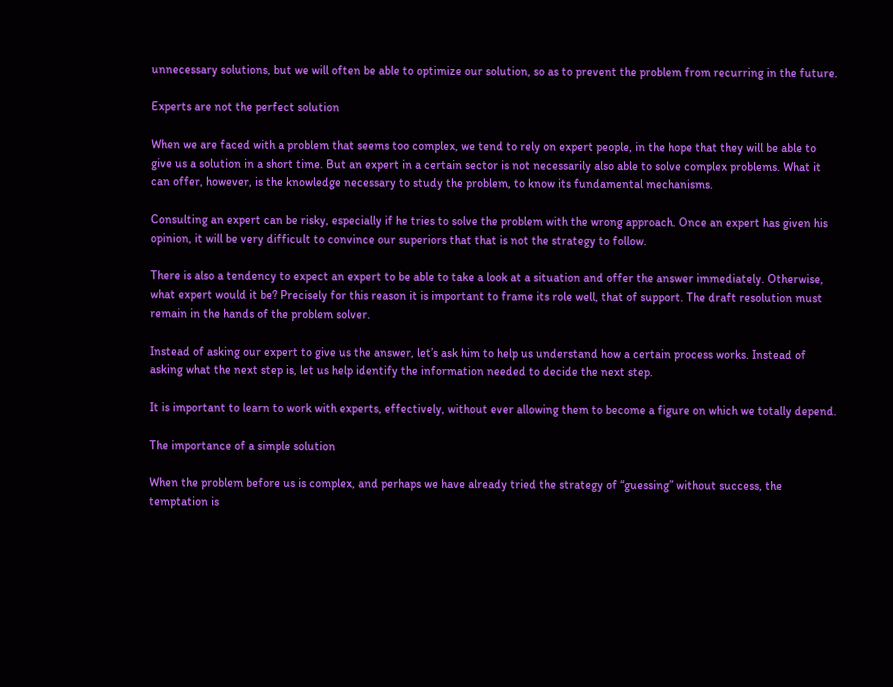unnecessary solutions, but we will often be able to optimize our solution, so as to prevent the problem from recurring in the future.

Experts are not the perfect solution

When we are faced with a problem that seems too complex, we tend to rely on expert people, in the hope that they will be able to give us a solution in a short time. But an expert in a certain sector is not necessarily also able to solve complex problems. What it can offer, however, is the knowledge necessary to study the problem, to know its fundamental mechanisms.

Consulting an expert can be risky, especially if he tries to solve the problem with the wrong approach. Once an expert has given his opinion, it will be very difficult to convince our superiors that that is not the strategy to follow.

There is also a tendency to expect an expert to be able to take a look at a situation and offer the answer immediately. Otherwise, what expert would it be? Precisely for this reason it is important to frame its role well, that of support. The draft resolution must remain in the hands of the problem solver.

Instead of asking our expert to give us the answer, let’s ask him to help us understand how a certain process works. Instead of asking what the next step is, let us help identify the information needed to decide the next step.

It is important to learn to work with experts, effectively, without ever allowing them to become a figure on which we totally depend.

The importance of a simple solution

When the problem before us is complex, and perhaps we have already tried the strategy of “guessing” without success, the temptation is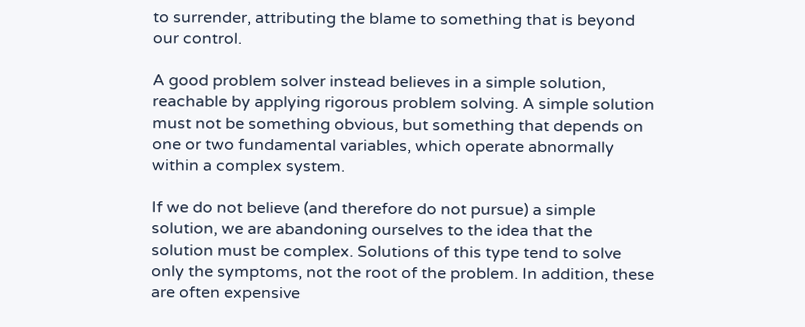to surrender, attributing the blame to something that is beyond our control.

A good problem solver instead believes in a simple solution, reachable by applying rigorous problem solving. A simple solution must not be something obvious, but something that depends on one or two fundamental variables, which operate abnormally within a complex system.

If we do not believe (and therefore do not pursue) a simple solution, we are abandoning ourselves to the idea that the solution must be complex. Solutions of this type tend to solve only the symptoms, not the root of the problem. In addition, these are often expensive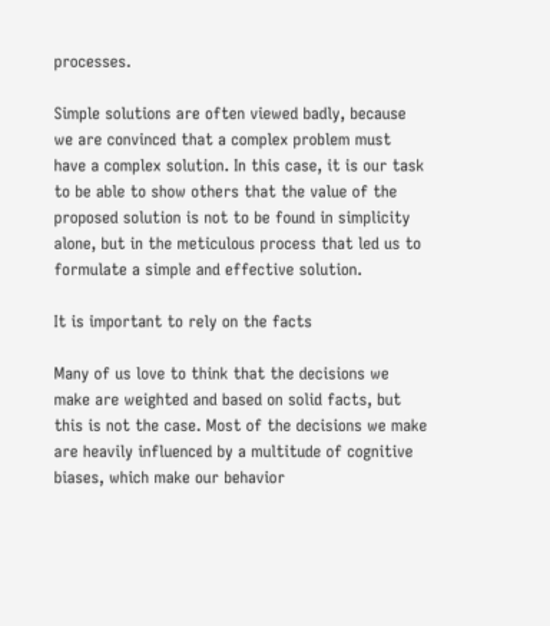processes.

Simple solutions are often viewed badly, because we are convinced that a complex problem must have a complex solution. In this case, it is our task to be able to show others that the value of the proposed solution is not to be found in simplicity alone, but in the meticulous process that led us to formulate a simple and effective solution.

It is important to rely on the facts

Many of us love to think that the decisions we make are weighted and based on solid facts, but this is not the case. Most of the decisions we make are heavily influenced by a multitude of cognitive biases, which make our behavior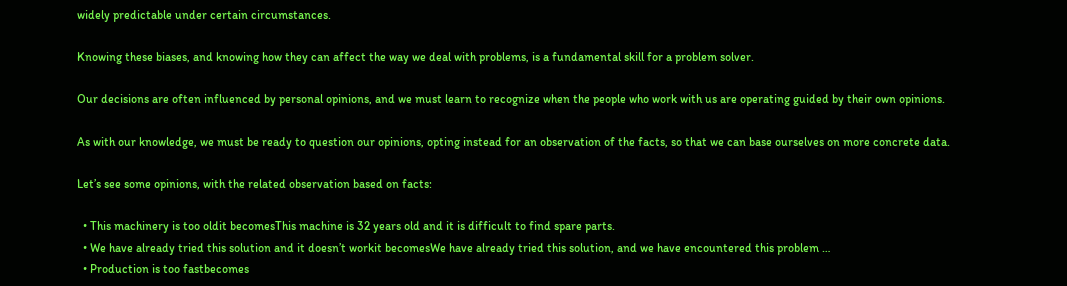widely predictable under certain circumstances.

Knowing these biases, and knowing how they can affect the way we deal with problems, is a fundamental skill for a problem solver.

Our decisions are often influenced by personal opinions, and we must learn to recognize when the people who work with us are operating guided by their own opinions.

As with our knowledge, we must be ready to question our opinions, opting instead for an observation of the facts, so that we can base ourselves on more concrete data.

Let’s see some opinions, with the related observation based on facts:

  • This machinery is too oldit becomesThis machine is 32 years old and it is difficult to find spare parts.
  • We have already tried this solution and it doesn’t workit becomesWe have already tried this solution, and we have encountered this problem …
  • Production is too fastbecomes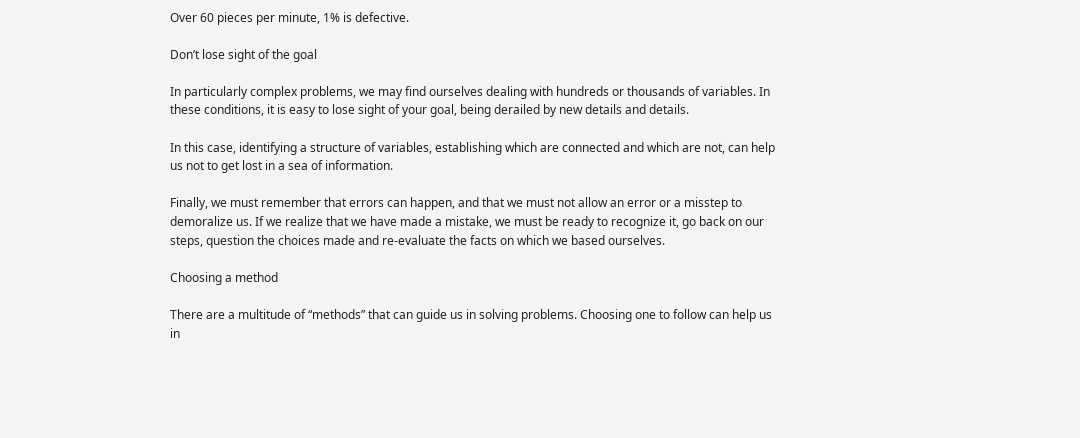Over 60 pieces per minute, 1% is defective.

Don’t lose sight of the goal

In particularly complex problems, we may find ourselves dealing with hundreds or thousands of variables. In these conditions, it is easy to lose sight of your goal, being derailed by new details and details.

In this case, identifying a structure of variables, establishing which are connected and which are not, can help us not to get lost in a sea of information.

Finally, we must remember that errors can happen, and that we must not allow an error or a misstep to demoralize us. If we realize that we have made a mistake, we must be ready to recognize it, go back on our steps, question the choices made and re-evaluate the facts on which we based ourselves.

Choosing a method

There are a multitude of “methods” that can guide us in solving problems. Choosing one to follow can help us in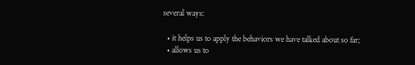several ways:

  • it helps us to apply the behaviors we have talked about so far;
  • allows us to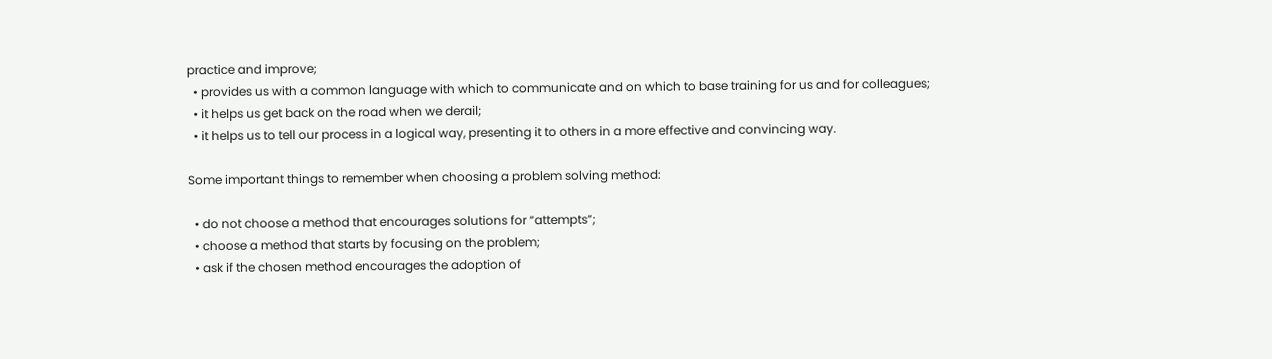practice and improve;
  • provides us with a common language with which to communicate and on which to base training for us and for colleagues;
  • it helps us get back on the road when we derail;
  • it helps us to tell our process in a logical way, presenting it to others in a more effective and convincing way.

Some important things to remember when choosing a problem solving method:

  • do not choose a method that encourages solutions for “attempts”;
  • choose a method that starts by focusing on the problem;
  • ask if the chosen method encourages the adoption of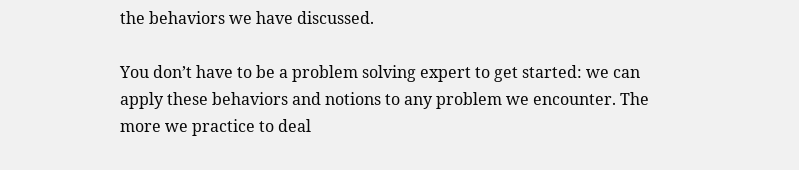the behaviors we have discussed.

You don’t have to be a problem solving expert to get started: we can apply these behaviors and notions to any problem we encounter. The more we practice to deal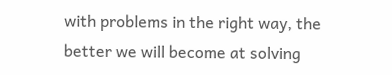with problems in the right way, the better we will become at solving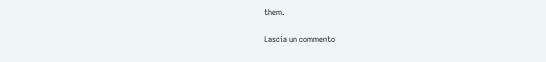them.

Lascia un commento